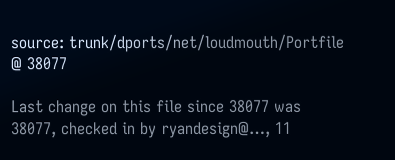source: trunk/dports/net/loudmouth/Portfile @ 38077

Last change on this file since 38077 was 38077, checked in by ryandesign@…, 11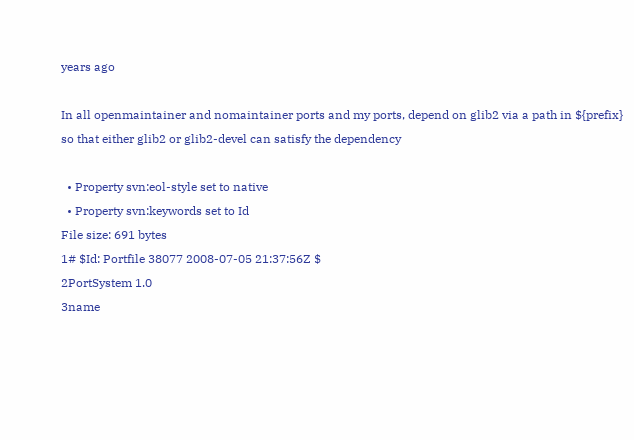years ago

In all openmaintainer and nomaintainer ports and my ports, depend on glib2 via a path in ${prefix} so that either glib2 or glib2-devel can satisfy the dependency

  • Property svn:eol-style set to native
  • Property svn:keywords set to Id
File size: 691 bytes
1# $Id: Portfile 38077 2008-07-05 21:37:56Z $
2PortSystem 1.0
3name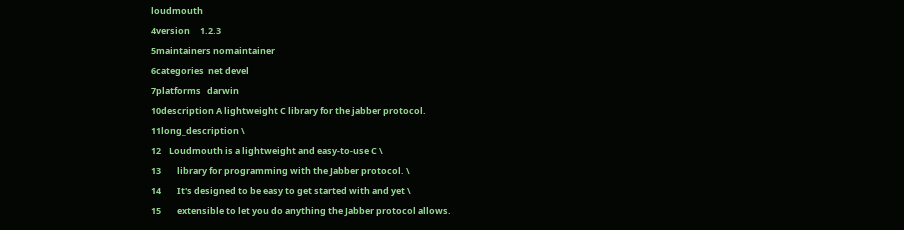loudmouth
4version     1.2.3
5maintainers nomaintainer
6categories  net devel
7platforms   darwin
10description A lightweight C library for the jabber protocol.
11long_description \
12    Loudmouth is a lightweight and easy-to-use C \
13        library for programming with the Jabber protocol. \
14        It's designed to be easy to get started with and yet \
15        extensible to let you do anything the Jabber protocol allows.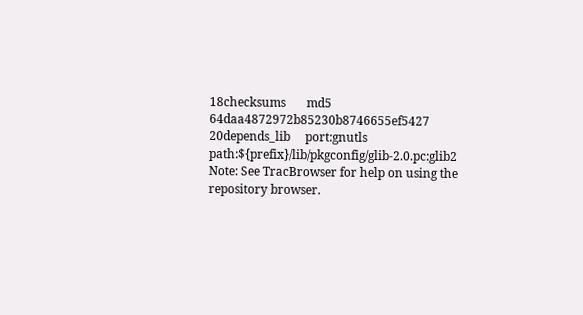18checksums       md5 64daa4872972b85230b8746655ef5427
20depends_lib     port:gnutls path:${prefix}/lib/pkgconfig/glib-2.0.pc:glib2
Note: See TracBrowser for help on using the repository browser.